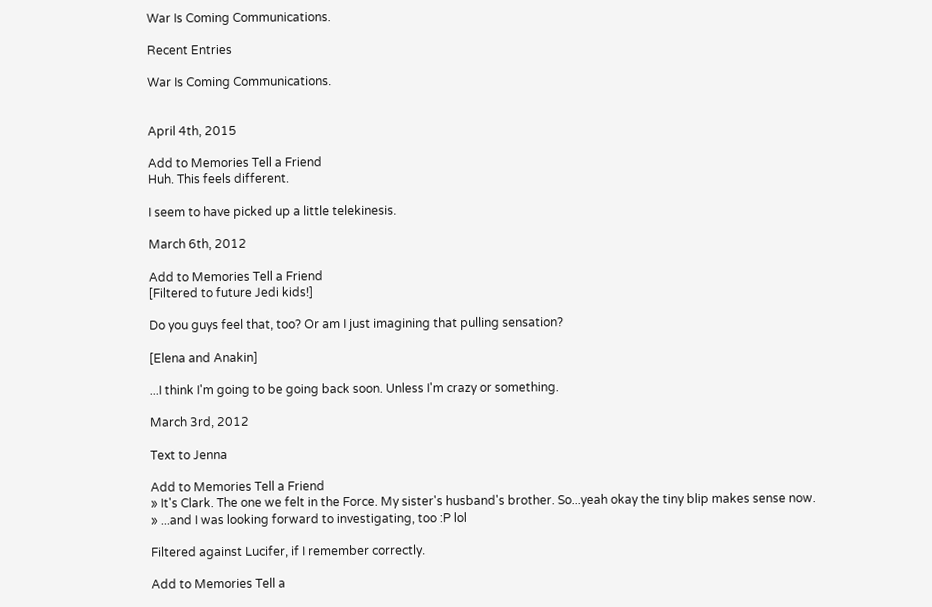War Is Coming Communications.

Recent Entries

War Is Coming Communications.


April 4th, 2015

Add to Memories Tell a Friend
Huh. This feels different.

I seem to have picked up a little telekinesis.

March 6th, 2012

Add to Memories Tell a Friend
[Filtered to future Jedi kids!]

Do you guys feel that, too? Or am I just imagining that pulling sensation?

[Elena and Anakin]

...I think I'm going to be going back soon. Unless I'm crazy or something.

March 3rd, 2012

Text to Jenna

Add to Memories Tell a Friend
» It's Clark. The one we felt in the Force. My sister's husband's brother. So...yeah okay the tiny blip makes sense now.
» ...and I was looking forward to investigating, too :P lol

Filtered against Lucifer, if I remember correctly.

Add to Memories Tell a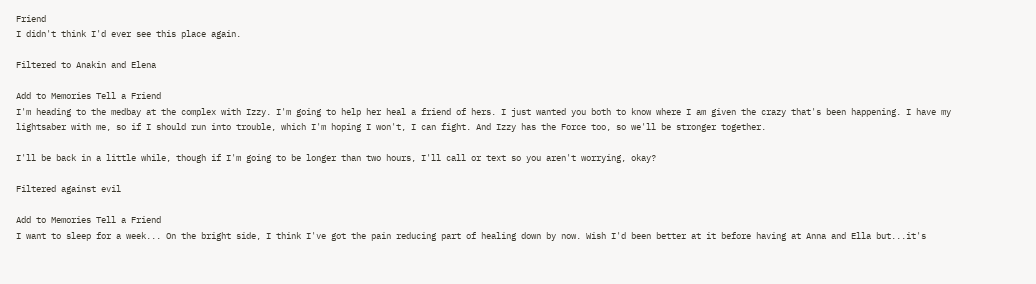Friend
I didn't think I'd ever see this place again.

Filtered to Anakin and Elena

Add to Memories Tell a Friend
I'm heading to the medbay at the complex with Izzy. I'm going to help her heal a friend of hers. I just wanted you both to know where I am given the crazy that's been happening. I have my lightsaber with me, so if I should run into trouble, which I'm hoping I won't, I can fight. And Izzy has the Force too, so we'll be stronger together.

I'll be back in a little while, though if I'm going to be longer than two hours, I'll call or text so you aren't worrying, okay?

Filtered against evil

Add to Memories Tell a Friend
I want to sleep for a week... On the bright side, I think I've got the pain reducing part of healing down by now. Wish I'd been better at it before having at Anna and Ella but...it's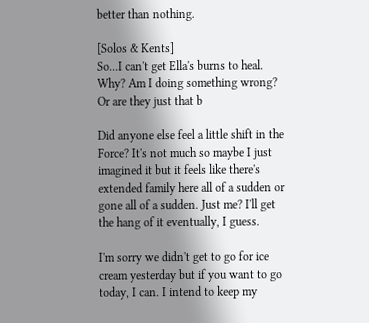better than nothing.

[Solos & Kents]
So...I can't get Ella's burns to heal. Why? Am I doing something wrong? Or are they just that b

Did anyone else feel a little shift in the Force? It's not much so maybe I just imagined it but it feels like there's extended family here all of a sudden or gone all of a sudden. Just me? I'll get the hang of it eventually, I guess.

I'm sorry we didn't get to go for ice cream yesterday but if you want to go today, I can. I intend to keep my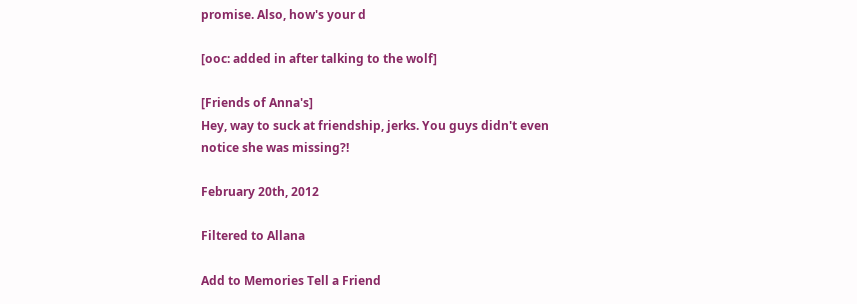promise. Also, how's your d

[ooc: added in after talking to the wolf]

[Friends of Anna's]
Hey, way to suck at friendship, jerks. You guys didn't even notice she was missing?!

February 20th, 2012

Filtered to Allana

Add to Memories Tell a Friend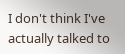I don't think I've actually talked to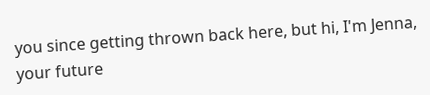you since getting thrown back here, but hi, I'm Jenna, your future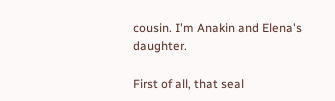cousin. I'm Anakin and Elena's daughter.

First of all, that seal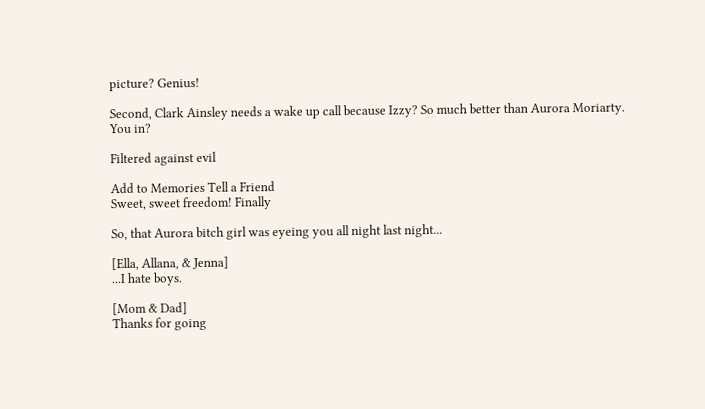picture? Genius!

Second, Clark Ainsley needs a wake up call because Izzy? So much better than Aurora Moriarty. You in?

Filtered against evil

Add to Memories Tell a Friend
Sweet, sweet freedom! Finally

So, that Aurora bitch girl was eyeing you all night last night...

[Ella, Allana, & Jenna]
...I hate boys.

[Mom & Dad]
Thanks for going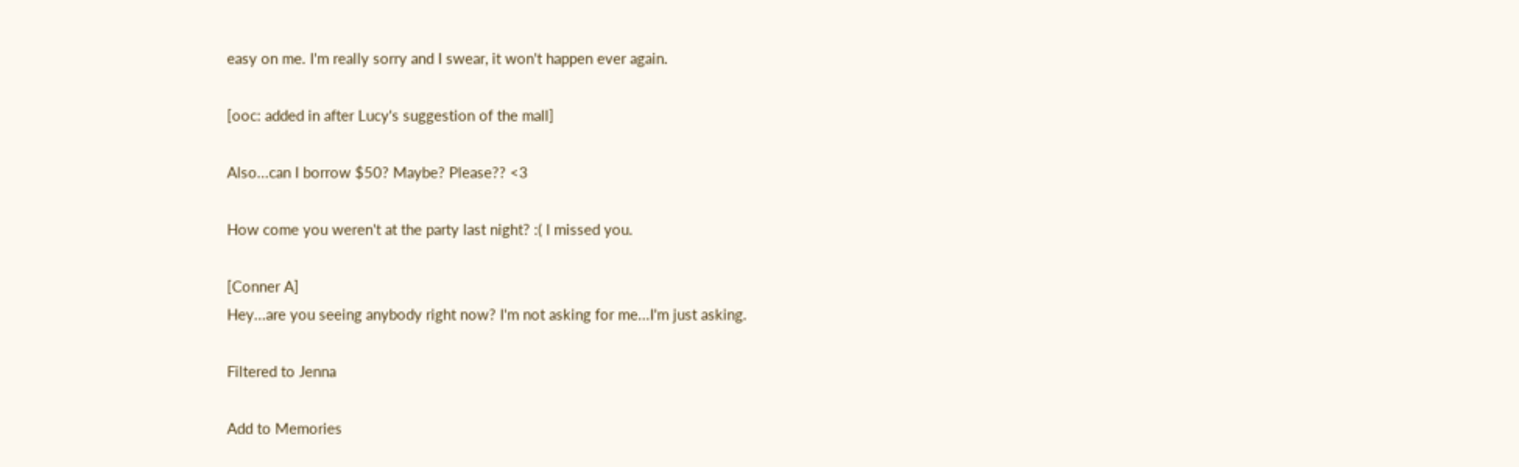easy on me. I'm really sorry and I swear, it won't happen ever again.

[ooc: added in after Lucy's suggestion of the mall]

Also...can I borrow $50? Maybe? Please?? <3

How come you weren't at the party last night? :( I missed you.

[Conner A]
Hey...are you seeing anybody right now? I'm not asking for me...I'm just asking.

Filtered to Jenna

Add to Memories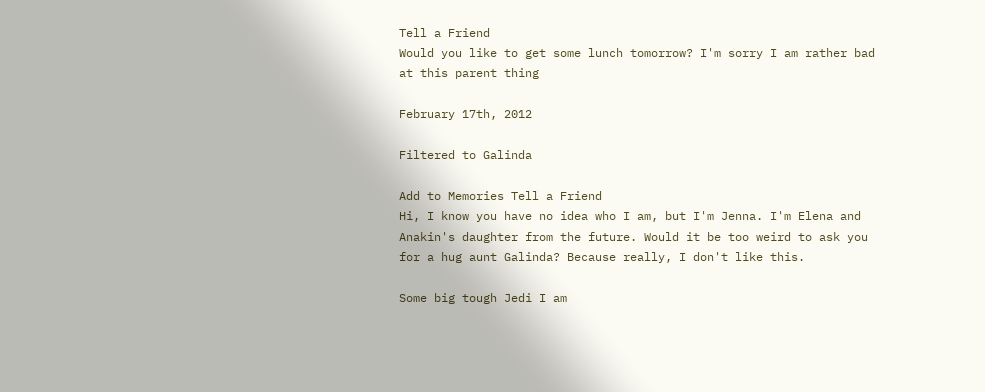Tell a Friend
Would you like to get some lunch tomorrow? I'm sorry I am rather bad at this parent thing

February 17th, 2012

Filtered to Galinda

Add to Memories Tell a Friend
Hi, I know you have no idea who I am, but I'm Jenna. I'm Elena and Anakin's daughter from the future. Would it be too weird to ask you for a hug aunt Galinda? Because really, I don't like this.

Some big tough Jedi I am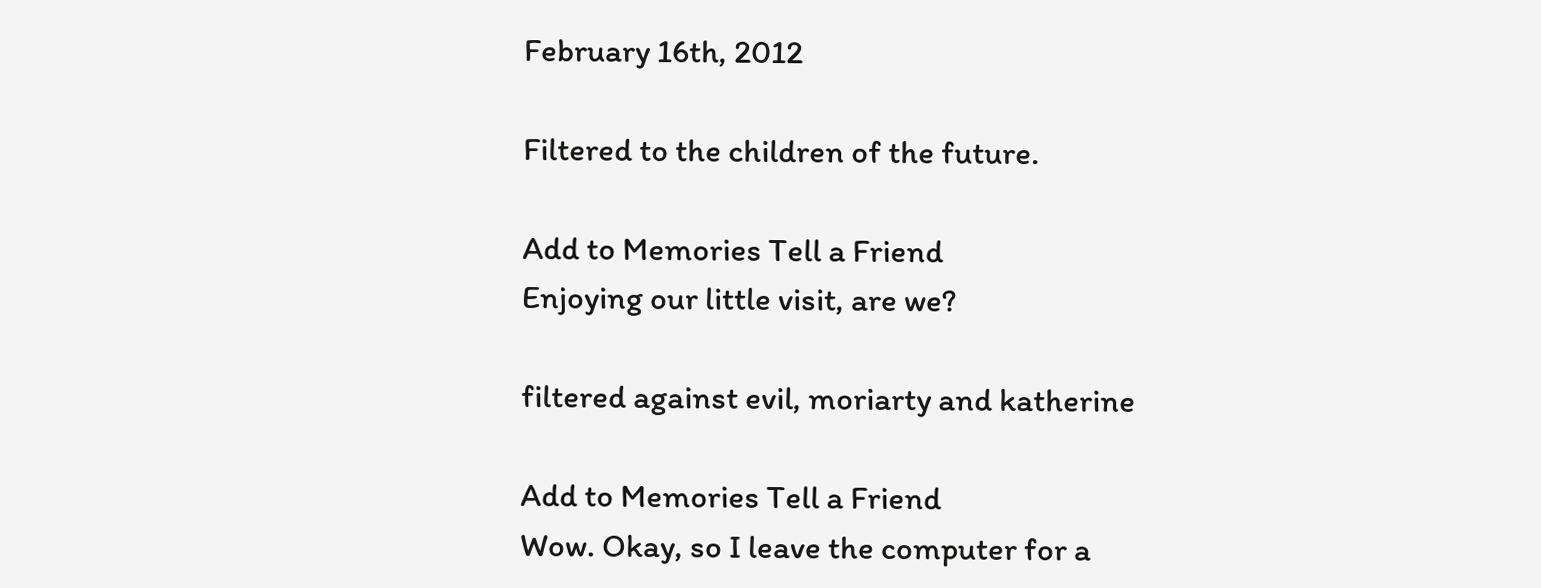February 16th, 2012

Filtered to the children of the future.

Add to Memories Tell a Friend
Enjoying our little visit, are we?

filtered against evil, moriarty and katherine

Add to Memories Tell a Friend
Wow. Okay, so I leave the computer for a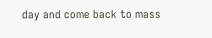day and come back to mass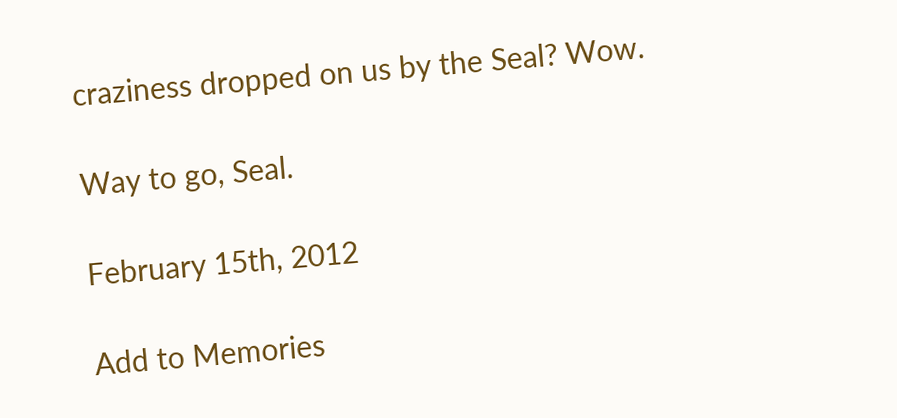craziness dropped on us by the Seal? Wow.

Way to go, Seal.

February 15th, 2012

Add to Memories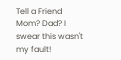Tell a Friend
Mom? Dad? I swear this wasn't my fault!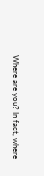Where are you? In fact, where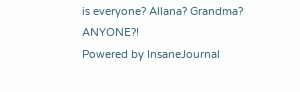is everyone? Allana? Grandma? ANYONE?!
Powered by InsaneJournal